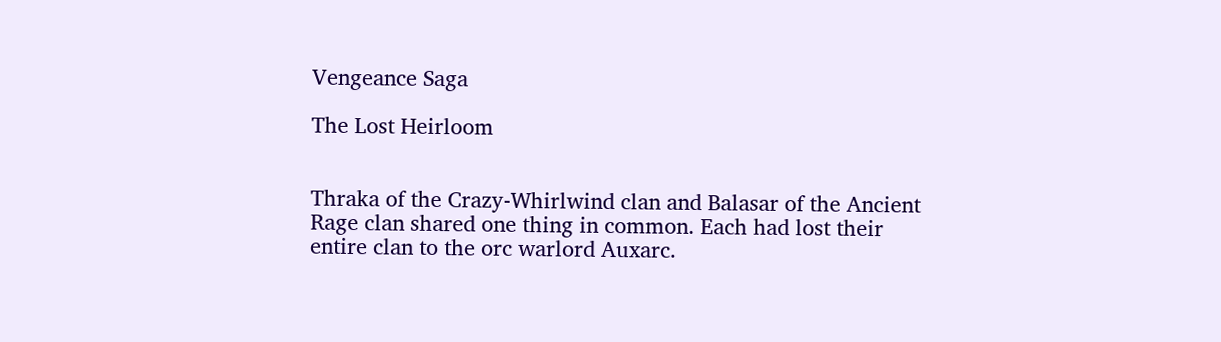Vengeance Saga

The Lost Heirloom


Thraka of the Crazy-Whirlwind clan and Balasar of the Ancient Rage clan shared one thing in common. Each had lost their entire clan to the orc warlord Auxarc.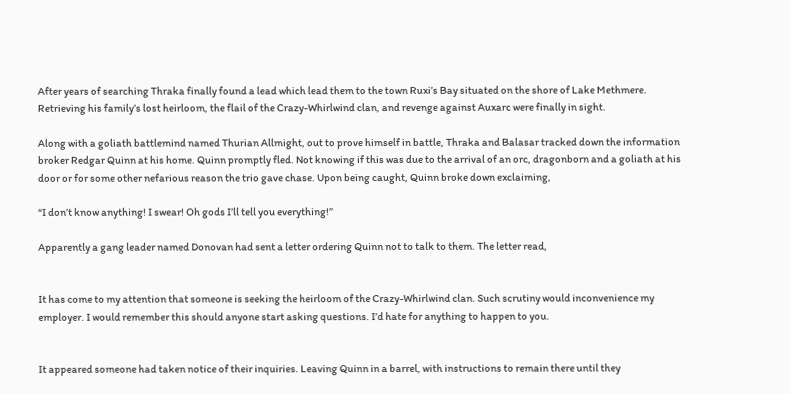After years of searching Thraka finally found a lead which lead them to the town Ruxi’s Bay situated on the shore of Lake Methmere. Retrieving his family’s lost heirloom, the flail of the Crazy-Whirlwind clan, and revenge against Auxarc were finally in sight.

Along with a goliath battlemind named Thurian Allmight, out to prove himself in battle, Thraka and Balasar tracked down the information broker Redgar Quinn at his home. Quinn promptly fled. Not knowing if this was due to the arrival of an orc, dragonborn and a goliath at his door or for some other nefarious reason the trio gave chase. Upon being caught, Quinn broke down exclaiming,

“I don’t know anything! I swear! Oh gods I’ll tell you everything!”

Apparently a gang leader named Donovan had sent a letter ordering Quinn not to talk to them. The letter read,


It has come to my attention that someone is seeking the heirloom of the Crazy-Whirlwind clan. Such scrutiny would inconvenience my employer. I would remember this should anyone start asking questions. I’d hate for anything to happen to you.


It appeared someone had taken notice of their inquiries. Leaving Quinn in a barrel, with instructions to remain there until they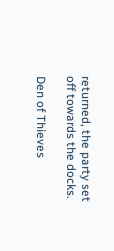returned, the party set off towards the docks.

Den of Thieves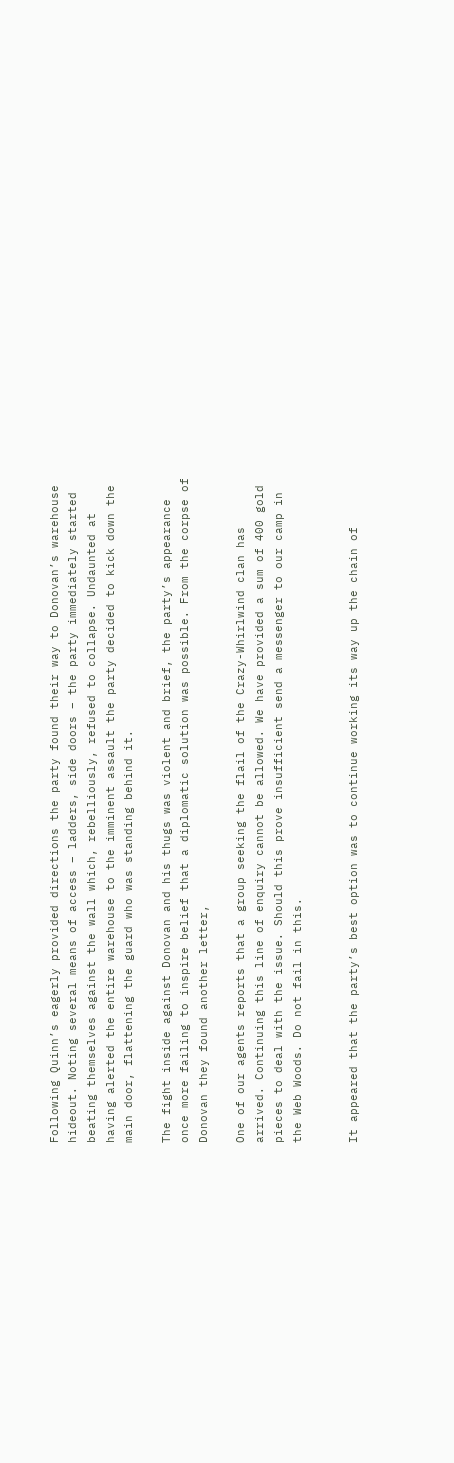Following Quinn’s eagerly provided directions the party found their way to Donovan’s warehouse hideout. Noting several means of access – ladders, side doors – the party immediately started beating themselves against the wall which, rebelliously, refused to collapse. Undaunted at having alerted the entire warehouse to the imminent assault the party decided to kick down the main door, flattening the guard who was standing behind it.

The fight inside against Donovan and his thugs was violent and brief, the party’s appearance once more failing to inspire belief that a diplomatic solution was possible. From the corpse of Donovan they found another letter,

One of our agents reports that a group seeking the flail of the Crazy-Whirlwind clan has arrived. Continuing this line of enquiry cannot be allowed. We have provided a sum of 400 gold pieces to deal with the issue. Should this prove insufficient send a messenger to our camp in the Web Woods. Do not fail in this.


It appeared that the party’s best option was to continue working its way up the chain of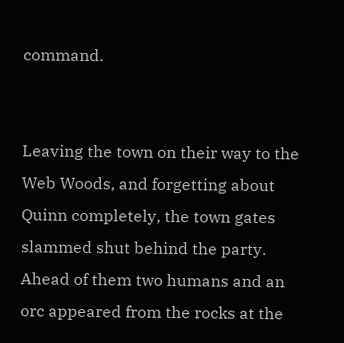command.


Leaving the town on their way to the Web Woods, and forgetting about Quinn completely, the town gates slammed shut behind the party. Ahead of them two humans and an orc appeared from the rocks at the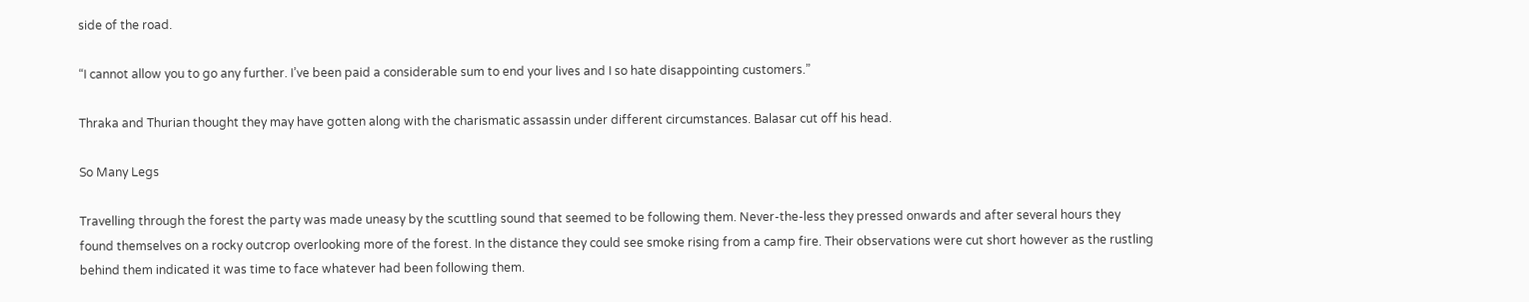side of the road.

“I cannot allow you to go any further. I’ve been paid a considerable sum to end your lives and I so hate disappointing customers.”

Thraka and Thurian thought they may have gotten along with the charismatic assassin under different circumstances. Balasar cut off his head.

So Many Legs

Travelling through the forest the party was made uneasy by the scuttling sound that seemed to be following them. Never-the-less they pressed onwards and after several hours they found themselves on a rocky outcrop overlooking more of the forest. In the distance they could see smoke rising from a camp fire. Their observations were cut short however as the rustling behind them indicated it was time to face whatever had been following them.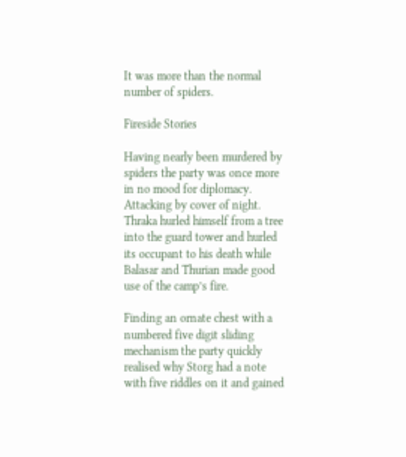It was more than the normal number of spiders.

Fireside Stories

Having nearly been murdered by spiders the party was once more in no mood for diplomacy. Attacking by cover of night. Thraka hurled himself from a tree into the guard tower and hurled its occupant to his death while Balasar and Thurian made good use of the camp’s fire.

Finding an ornate chest with a numbered five digit sliding mechanism the party quickly realised why Storg had a note with five riddles on it and gained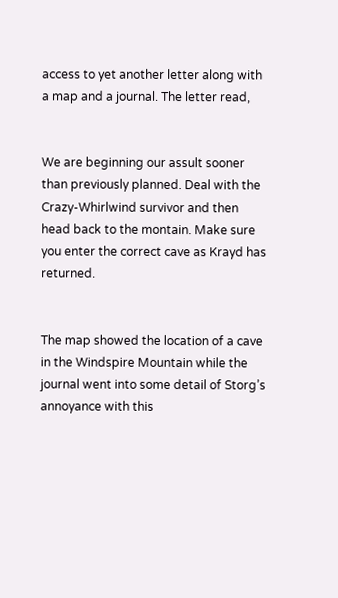access to yet another letter along with a map and a journal. The letter read,


We are beginning our assult sooner than previously planned. Deal with the Crazy-Whirlwind survivor and then head back to the montain. Make sure you enter the correct cave as Krayd has returned.


The map showed the location of a cave in the Windspire Mountain while the journal went into some detail of Storg’s annoyance with this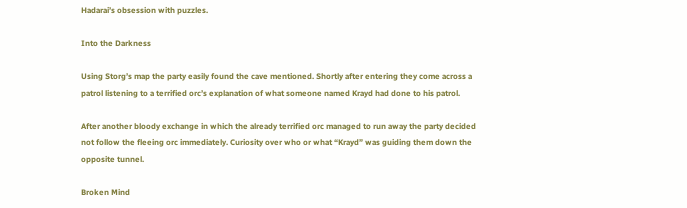Hadarai’s obsession with puzzles.

Into the Darkness

Using Storg’s map the party easily found the cave mentioned. Shortly after entering they come across a patrol listening to a terrified orc’s explanation of what someone named Krayd had done to his patrol.

After another bloody exchange in which the already terrified orc managed to run away the party decided not follow the fleeing orc immediately. Curiosity over who or what “Krayd” was guiding them down the opposite tunnel.

Broken Mind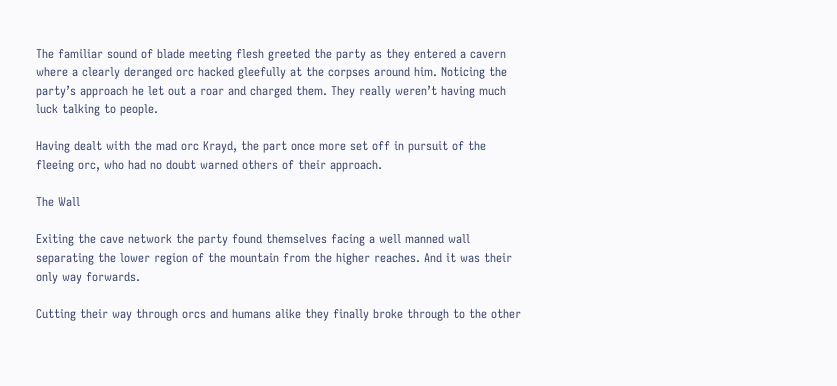The familiar sound of blade meeting flesh greeted the party as they entered a cavern where a clearly deranged orc hacked gleefully at the corpses around him. Noticing the party’s approach he let out a roar and charged them. They really weren’t having much luck talking to people.

Having dealt with the mad orc Krayd, the part once more set off in pursuit of the fleeing orc, who had no doubt warned others of their approach.

The Wall

Exiting the cave network the party found themselves facing a well manned wall separating the lower region of the mountain from the higher reaches. And it was their only way forwards.

Cutting their way through orcs and humans alike they finally broke through to the other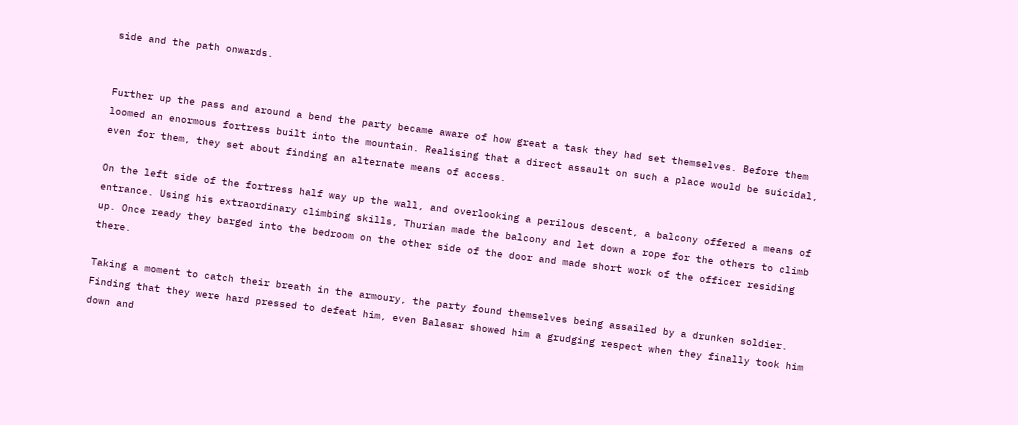side and the path onwards.


Further up the pass and around a bend the party became aware of how great a task they had set themselves. Before them loomed an enormous fortress built into the mountain. Realising that a direct assault on such a place would be suicidal, even for them, they set about finding an alternate means of access.

On the left side of the fortress half way up the wall, and overlooking a perilous descent, a balcony offered a means of entrance. Using his extraordinary climbing skills, Thurian made the balcony and let down a rope for the others to climb up. Once ready they barged into the bedroom on the other side of the door and made short work of the officer residing there.

Taking a moment to catch their breath in the armoury, the party found themselves being assailed by a drunken soldier. Finding that they were hard pressed to defeat him, even Balasar showed him a grudging respect when they finally took him down and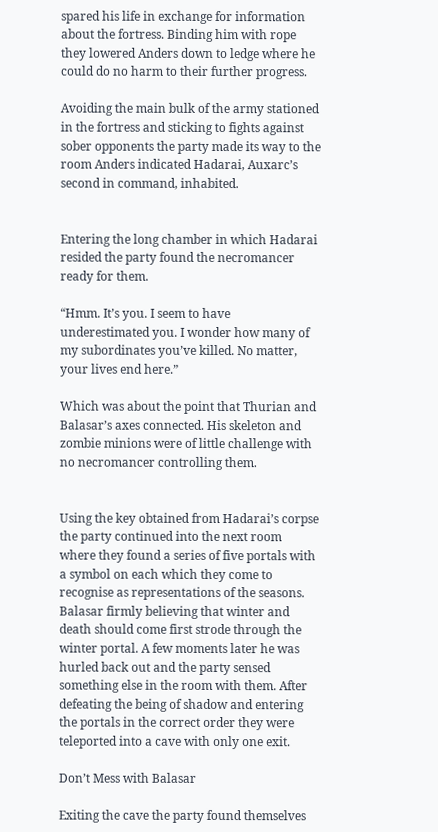spared his life in exchange for information about the fortress. Binding him with rope they lowered Anders down to ledge where he could do no harm to their further progress.

Avoiding the main bulk of the army stationed in the fortress and sticking to fights against sober opponents the party made its way to the room Anders indicated Hadarai, Auxarc’s second in command, inhabited.


Entering the long chamber in which Hadarai resided the party found the necromancer ready for them.

“Hmm. It’s you. I seem to have underestimated you. I wonder how many of my subordinates you’ve killed. No matter, your lives end here.”

Which was about the point that Thurian and Balasar’s axes connected. His skeleton and zombie minions were of little challenge with no necromancer controlling them.


Using the key obtained from Hadarai’s corpse the party continued into the next room where they found a series of five portals with a symbol on each which they come to recognise as representations of the seasons. Balasar firmly believing that winter and death should come first strode through the winter portal. A few moments later he was hurled back out and the party sensed something else in the room with them. After defeating the being of shadow and entering the portals in the correct order they were teleported into a cave with only one exit.

Don’t Mess with Balasar

Exiting the cave the party found themselves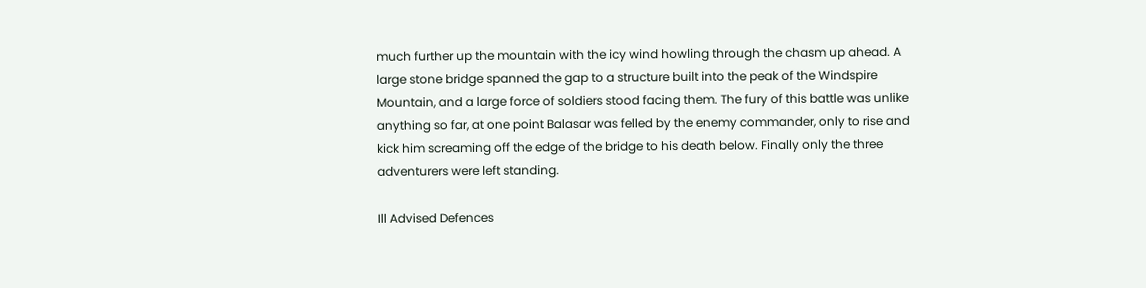much further up the mountain with the icy wind howling through the chasm up ahead. A large stone bridge spanned the gap to a structure built into the peak of the Windspire Mountain, and a large force of soldiers stood facing them. The fury of this battle was unlike anything so far, at one point Balasar was felled by the enemy commander, only to rise and kick him screaming off the edge of the bridge to his death below. Finally only the three adventurers were left standing.

Ill Advised Defences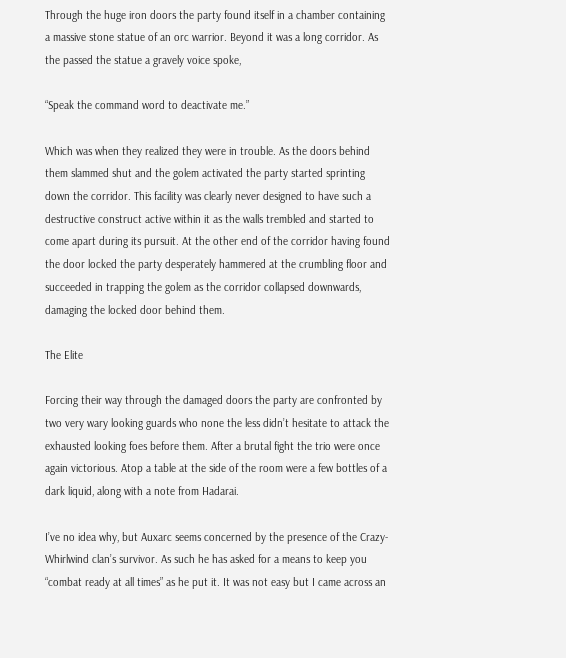Through the huge iron doors the party found itself in a chamber containing a massive stone statue of an orc warrior. Beyond it was a long corridor. As the passed the statue a gravely voice spoke,

“Speak the command word to deactivate me.”

Which was when they realized they were in trouble. As the doors behind them slammed shut and the golem activated the party started sprinting down the corridor. This facility was clearly never designed to have such a destructive construct active within it as the walls trembled and started to come apart during its pursuit. At the other end of the corridor having found the door locked the party desperately hammered at the crumbling floor and succeeded in trapping the golem as the corridor collapsed downwards, damaging the locked door behind them.

The Elite

Forcing their way through the damaged doors the party are confronted by two very wary looking guards who none the less didn’t hesitate to attack the exhausted looking foes before them. After a brutal fight the trio were once again victorious. Atop a table at the side of the room were a few bottles of a dark liquid, along with a note from Hadarai.

I’ve no idea why, but Auxarc seems concerned by the presence of the Crazy-Whirlwind clan’s survivor. As such he has asked for a means to keep you “combat ready at all times” as he put it. It was not easy but I came across an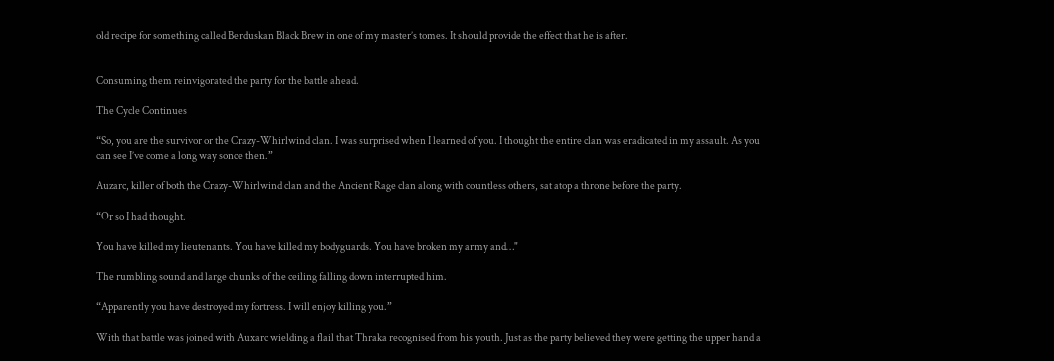old recipe for something called Berduskan Black Brew in one of my master’s tomes. It should provide the effect that he is after.


Consuming them reinvigorated the party for the battle ahead.

The Cycle Continues

“So, you are the survivor or the Crazy-Whirlwind clan. I was surprised when I learned of you. I thought the entire clan was eradicated in my assault. As you can see I’ve come a long way sonce then.”

Auzarc, killer of both the Crazy-Whirlwind clan and the Ancient Rage clan along with countless others, sat atop a throne before the party.

“Or so I had thought.

You have killed my lieutenants. You have killed my bodyguards. You have broken my army and…"

The rumbling sound and large chunks of the ceiling falling down interrupted him.

“Apparently you have destroyed my fortress. I will enjoy killing you.”

With that battle was joined with Auxarc wielding a flail that Thraka recognised from his youth. Just as the party believed they were getting the upper hand a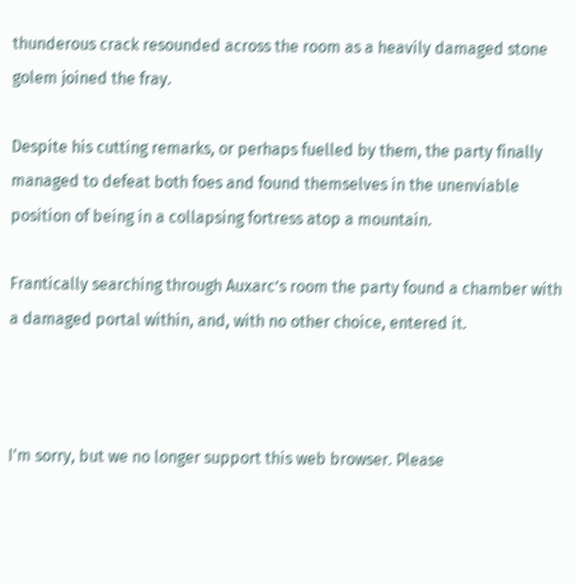thunderous crack resounded across the room as a heavily damaged stone golem joined the fray.

Despite his cutting remarks, or perhaps fuelled by them, the party finally managed to defeat both foes and found themselves in the unenviable position of being in a collapsing fortress atop a mountain.

Frantically searching through Auxarc’s room the party found a chamber with a damaged portal within, and, with no other choice, entered it.



I'm sorry, but we no longer support this web browser. Please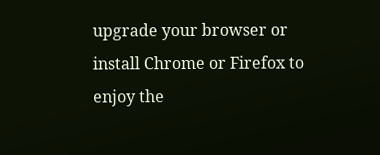upgrade your browser or install Chrome or Firefox to enjoy the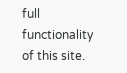full functionality of this site.